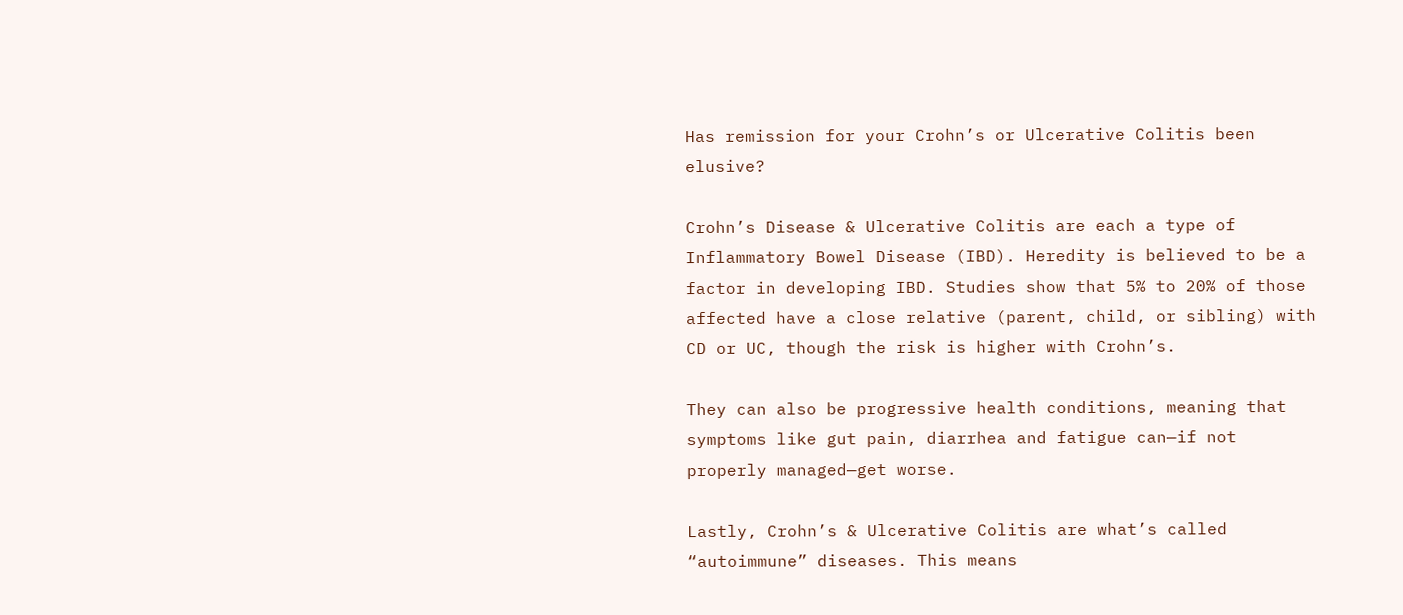Has remission for your Crohn’s or Ulcerative Colitis been elusive?

Crohn’s Disease & Ulcerative Colitis are each a type of Inflammatory Bowel Disease (IBD). Heredity is believed to be a factor in developing IBD. Studies show that 5% to 20% of those affected have a close relative (parent, child, or sibling) with CD or UC, though the risk is higher with Crohn’s.

They can also be progressive health conditions, meaning that symptoms like gut pain, diarrhea and fatigue can—if not properly managed—get worse.

Lastly, Crohn’s & Ulcerative Colitis are what’s called “autoimmune” diseases. This means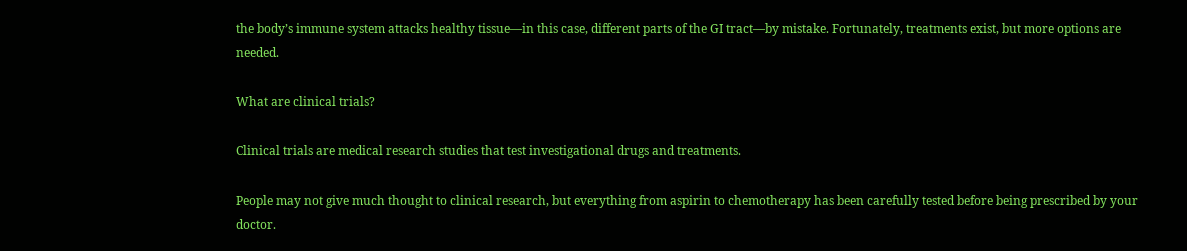the body’s immune system attacks healthy tissue—in this case, different parts of the GI tract—by mistake. Fortunately, treatments exist, but more options are needed.

What are clinical trials?

Clinical trials are medical research studies that test investigational drugs and treatments.

People may not give much thought to clinical research, but everything from aspirin to chemotherapy has been carefully tested before being prescribed by your doctor.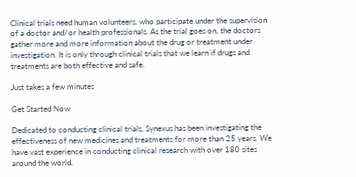Clinical trials need human volunteers, who participate under the supervision of a doctor and/or health professionals. As the trial goes on, the doctors gather more and more information about the drug or treatment under investigation. It is only through clinical trials that we learn if drugs and treatments are both effective and safe.

Just takes a few minutes

Get Started Now

Dedicated to conducting clinical trials, Synexus has been investigating the effectiveness of new medicines and treatments for more than 25 years. We have vast experience in conducting clinical research with over 180 sites around the world.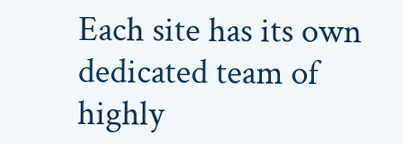Each site has its own dedicated team of highly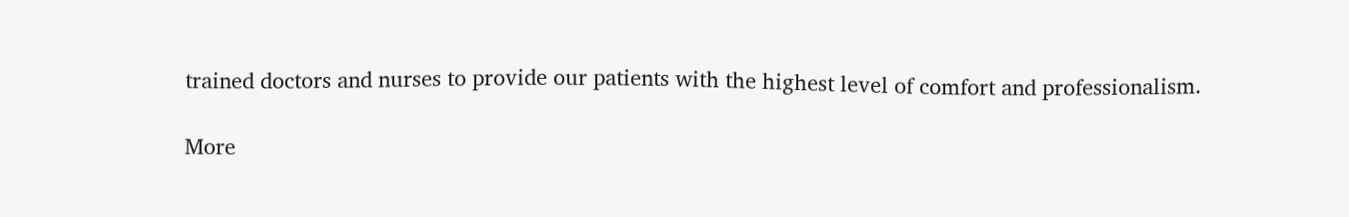trained doctors and nurses to provide our patients with the highest level of comfort and professionalism.

More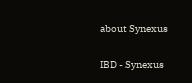about Synexus

IBD - Synexus